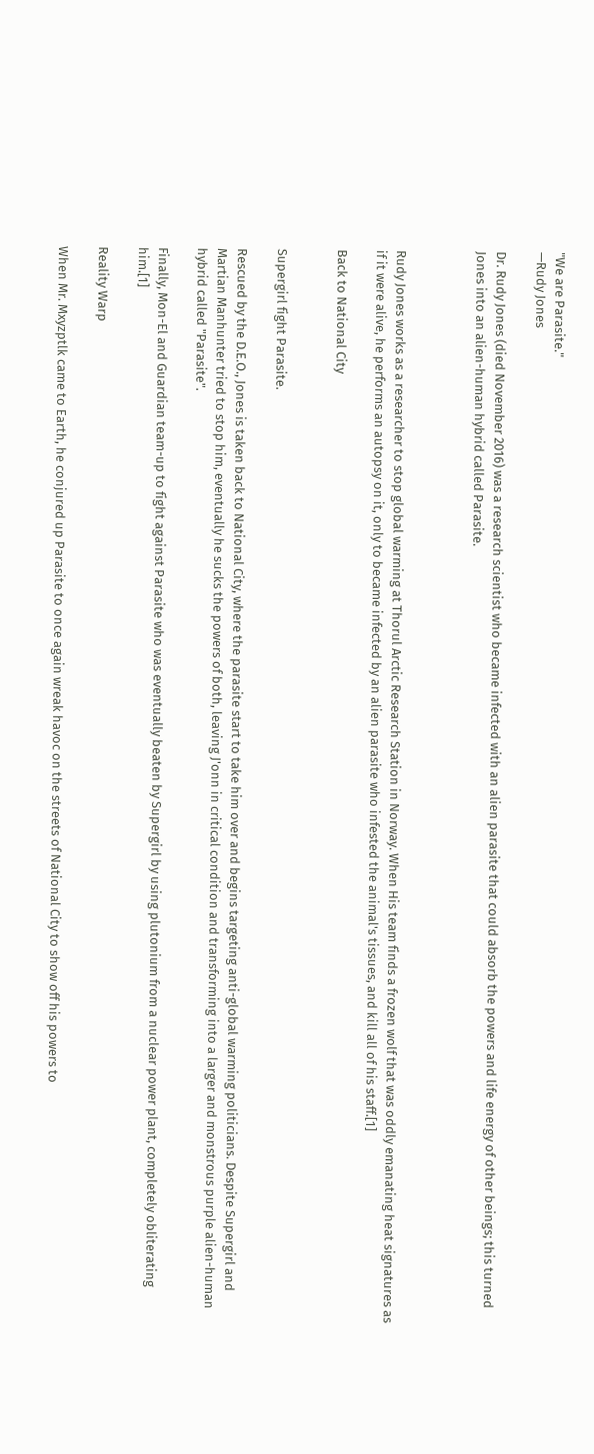"We are Parasite."
—Rudy Jones

Dr. Rudy Jones (died November 2016) was a research scientist who became infected with an alien parasite that could absorb the powers and life energy of other beings; this turned Jones into an alien-human hybrid called Parasite.



Rudy Jones works as a researcher to stop global warming at Thorul Arctic Research Station in Norway. When His team finds a frozen wolf that was oddly emanating heat signatures as if it were alive, he performs an autopsy on it, only to became infected by an alien parasite who infested the animal's tissues, and kill all of his staff.[1]

Back to National City


Supergirl fight Parasite.

Rescued by the D.E.O., Jones is taken back to National City, where the parasite start to take him over and begins targeting anti-global warming politicians. Despite Supergirl and Martian Manhunter tried to stop him, eventually he sucks the powers of both, leaving J'onn in critical condition and transforming into a larger and monstrous purple alien-human hybrid called "Parasite".

Finally, Mon-El and Guardian team-up to fight against Parasite who was eventually beaten by Supergirl by using plutonium from a nuclear power plant, completely obliterating him.[1]

Reality Warp

When Mr. Mxyzptlk came to Earth, he conjured up Parasite to once again wreak havoc on the streets of National City to show off his powers to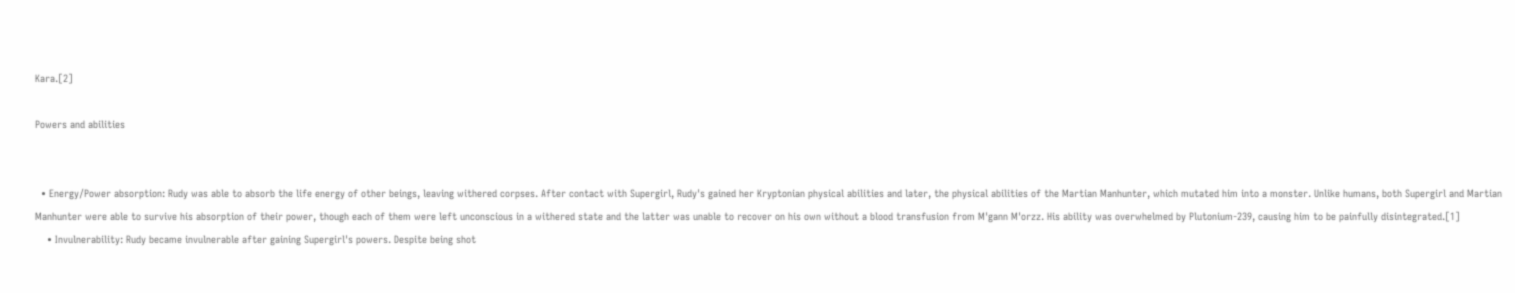Kara.[2]

Powers and abilities


  • Energy/Power absorption: Rudy was able to absorb the life energy of other beings, leaving withered corpses. After contact with Supergirl, Rudy's gained her Kryptonian physical abilities and later, the physical abilities of the Martian Manhunter, which mutated him into a monster. Unlike humans, both Supergirl and Martian Manhunter were able to survive his absorption of their power, though each of them were left unconscious in a withered state and the latter was unable to recover on his own without a blood transfusion from M'gann M'orzz. His ability was overwhelmed by Plutonium-239, causing him to be painfully disintegrated.[1]
    • Invulnerability: Rudy became invulnerable after gaining Supergirl's powers. Despite being shot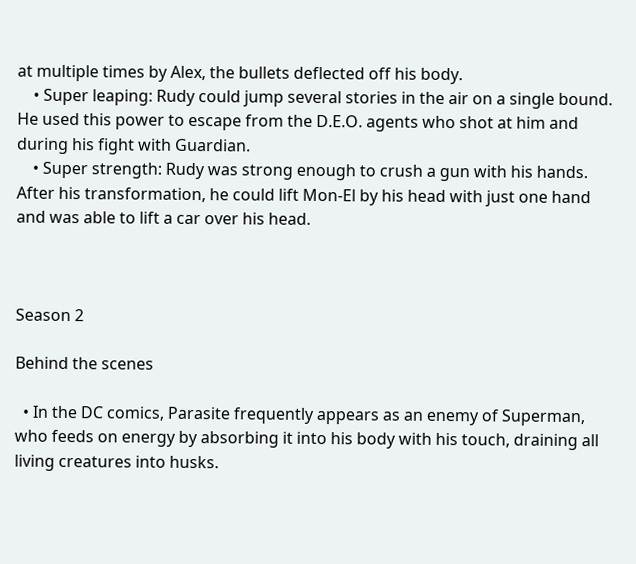at multiple times by Alex, the bullets deflected off his body.
    • Super leaping: Rudy could jump several stories in the air on a single bound. He used this power to escape from the D.E.O. agents who shot at him and during his fight with Guardian.
    • Super strength: Rudy was strong enough to crush a gun with his hands. After his transformation, he could lift Mon-El by his head with just one hand and was able to lift a car over his head.



Season 2

Behind the scenes

  • In the DC comics, Parasite frequently appears as an enemy of Superman, who feeds on energy by absorbing it into his body with his touch, draining all living creatures into husks.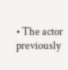• The actor previously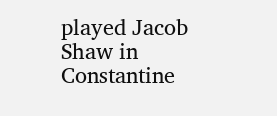played Jacob Shaw in Constantine